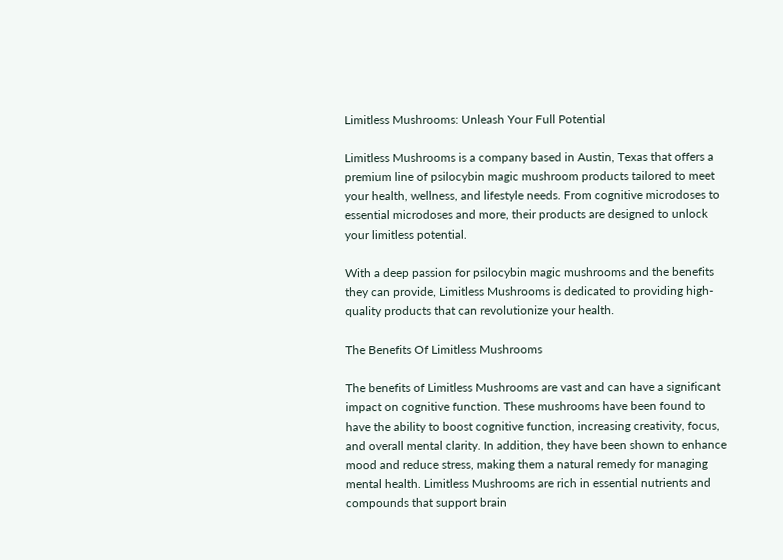Limitless Mushrooms: Unleash Your Full Potential

Limitless Mushrooms is a company based in Austin, Texas that offers a premium line of psilocybin magic mushroom products tailored to meet your health, wellness, and lifestyle needs. From cognitive microdoses to essential microdoses and more, their products are designed to unlock your limitless potential.

With a deep passion for psilocybin magic mushrooms and the benefits they can provide, Limitless Mushrooms is dedicated to providing high-quality products that can revolutionize your health.

The Benefits Of Limitless Mushrooms

The benefits of Limitless Mushrooms are vast and can have a significant impact on cognitive function. These mushrooms have been found to have the ability to boost cognitive function, increasing creativity, focus, and overall mental clarity. In addition, they have been shown to enhance mood and reduce stress, making them a natural remedy for managing mental health. Limitless Mushrooms are rich in essential nutrients and compounds that support brain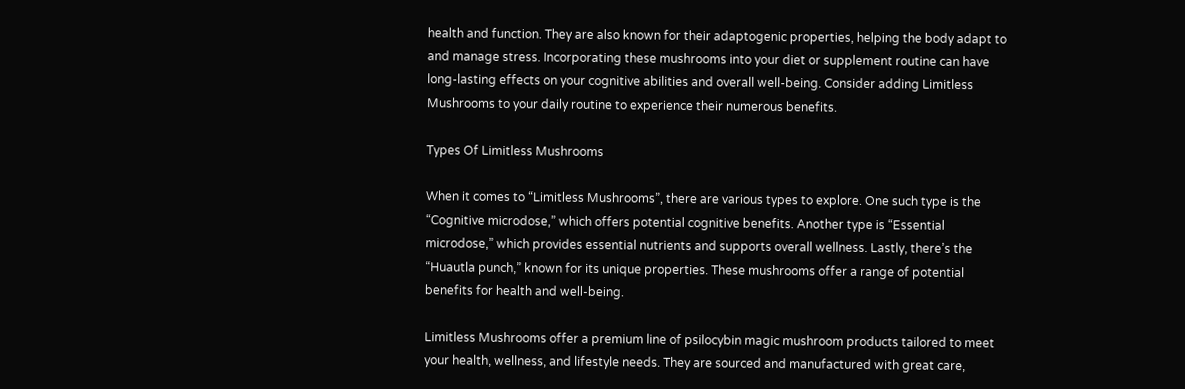health and function. They are also known for their adaptogenic properties, helping the body adapt to and manage stress. Incorporating these mushrooms into your diet or supplement routine can have long-lasting effects on your cognitive abilities and overall well-being. Consider adding Limitless Mushrooms to your daily routine to experience their numerous benefits.

Types Of Limitless Mushrooms

When it comes to “Limitless Mushrooms”, there are various types to explore. One such type is the “Cognitive microdose,” which offers potential cognitive benefits. Another type is “Essential microdose,” which provides essential nutrients and supports overall wellness. Lastly, there’s the “Huautla punch,” known for its unique properties. These mushrooms offer a range of potential benefits for health and well-being.

Limitless Mushrooms offer a premium line of psilocybin magic mushroom products tailored to meet your health, wellness, and lifestyle needs. They are sourced and manufactured with great care,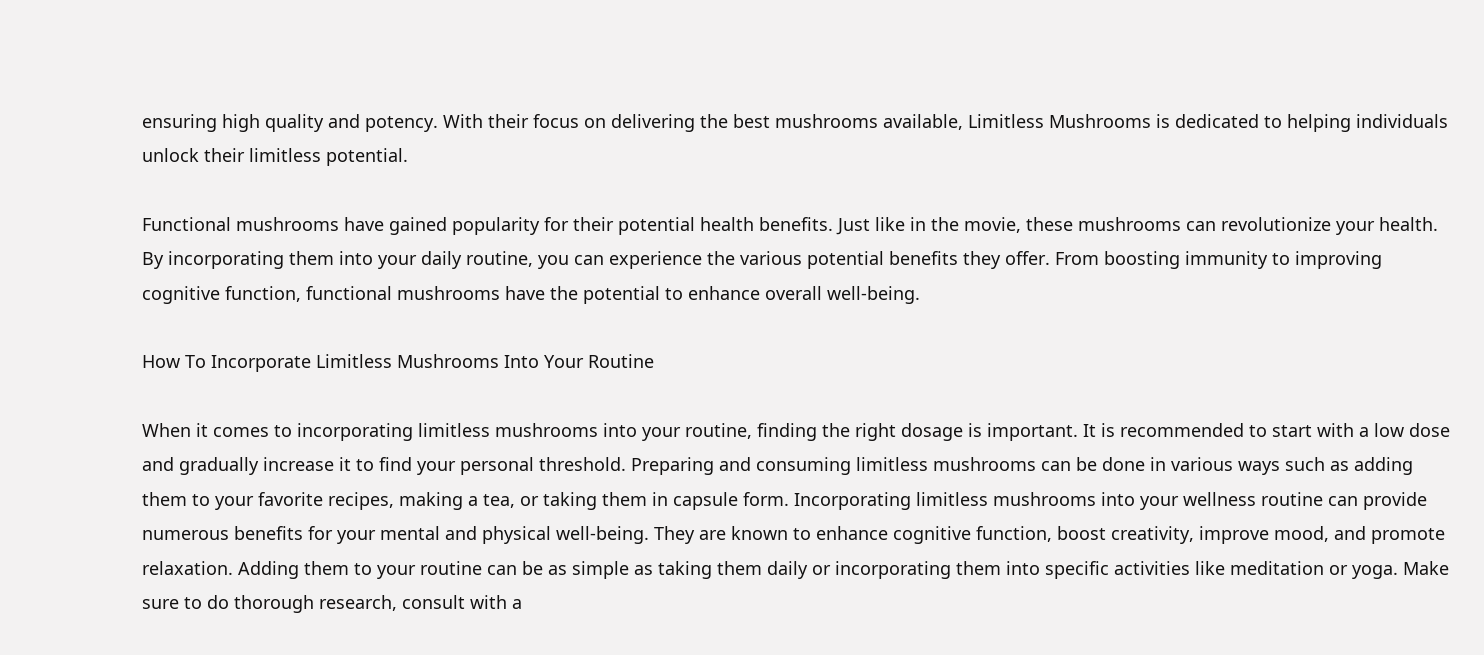ensuring high quality and potency. With their focus on delivering the best mushrooms available, Limitless Mushrooms is dedicated to helping individuals unlock their limitless potential.

Functional mushrooms have gained popularity for their potential health benefits. Just like in the movie, these mushrooms can revolutionize your health. By incorporating them into your daily routine, you can experience the various potential benefits they offer. From boosting immunity to improving cognitive function, functional mushrooms have the potential to enhance overall well-being.

How To Incorporate Limitless Mushrooms Into Your Routine

When it comes to incorporating limitless mushrooms into your routine, finding the right dosage is important. It is recommended to start with a low dose and gradually increase it to find your personal threshold. Preparing and consuming limitless mushrooms can be done in various ways such as adding them to your favorite recipes, making a tea, or taking them in capsule form. Incorporating limitless mushrooms into your wellness routine can provide numerous benefits for your mental and physical well-being. They are known to enhance cognitive function, boost creativity, improve mood, and promote relaxation. Adding them to your routine can be as simple as taking them daily or incorporating them into specific activities like meditation or yoga. Make sure to do thorough research, consult with a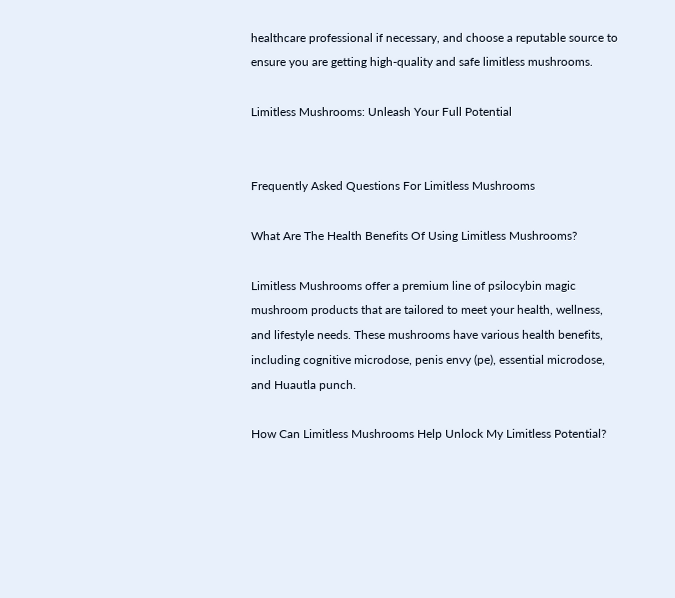healthcare professional if necessary, and choose a reputable source to ensure you are getting high-quality and safe limitless mushrooms.

Limitless Mushrooms: Unleash Your Full Potential


Frequently Asked Questions For Limitless Mushrooms

What Are The Health Benefits Of Using Limitless Mushrooms?

Limitless Mushrooms offer a premium line of psilocybin magic mushroom products that are tailored to meet your health, wellness, and lifestyle needs. These mushrooms have various health benefits, including cognitive microdose, penis envy (pe), essential microdose, and Huautla punch.

How Can Limitless Mushrooms Help Unlock My Limitless Potential?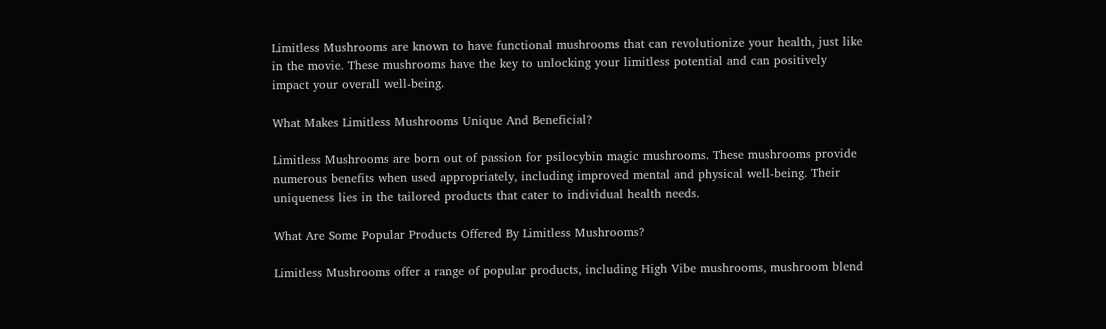Limitless Mushrooms are known to have functional mushrooms that can revolutionize your health, just like in the movie. These mushrooms have the key to unlocking your limitless potential and can positively impact your overall well-being.

What Makes Limitless Mushrooms Unique And Beneficial?

Limitless Mushrooms are born out of passion for psilocybin magic mushrooms. These mushrooms provide numerous benefits when used appropriately, including improved mental and physical well-being. Their uniqueness lies in the tailored products that cater to individual health needs.

What Are Some Popular Products Offered By Limitless Mushrooms?

Limitless Mushrooms offer a range of popular products, including High Vibe mushrooms, mushroom blend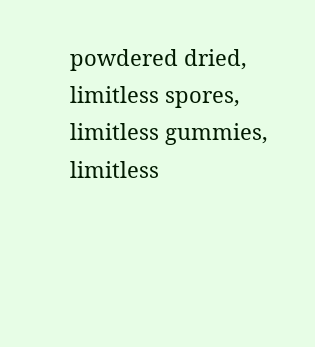powdered dried, limitless spores, limitless gummies, limitless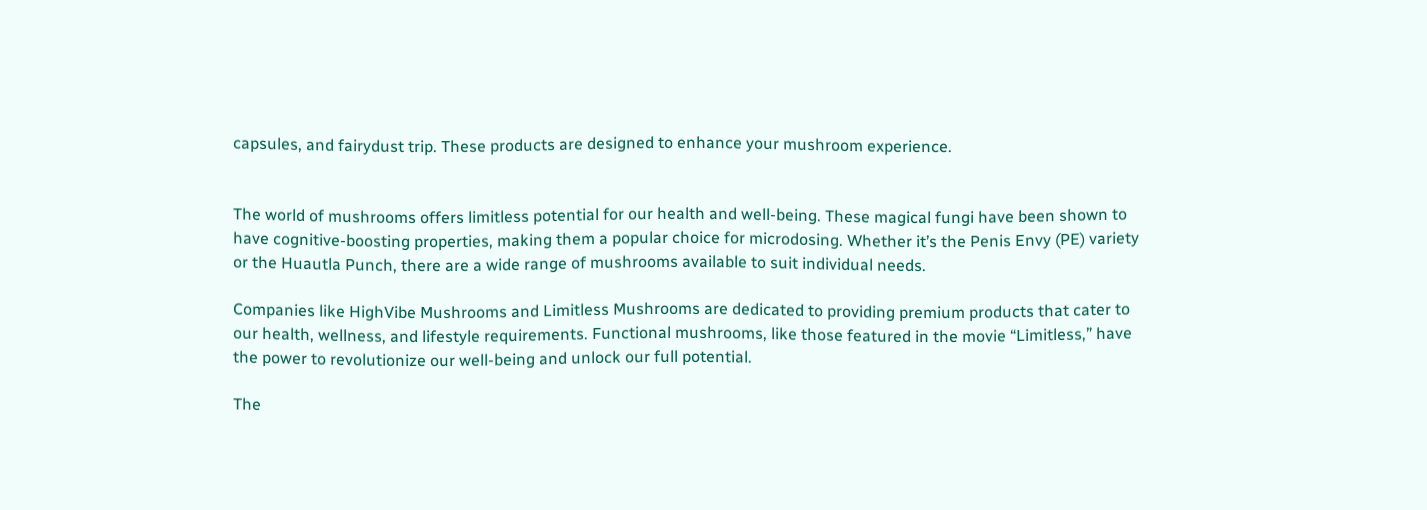capsules, and fairydust trip. These products are designed to enhance your mushroom experience.


The world of mushrooms offers limitless potential for our health and well-being. These magical fungi have been shown to have cognitive-boosting properties, making them a popular choice for microdosing. Whether it’s the Penis Envy (PE) variety or the Huautla Punch, there are a wide range of mushrooms available to suit individual needs.

Companies like HighVibe Mushrooms and Limitless Mushrooms are dedicated to providing premium products that cater to our health, wellness, and lifestyle requirements. Functional mushrooms, like those featured in the movie “Limitless,” have the power to revolutionize our well-being and unlock our full potential.

The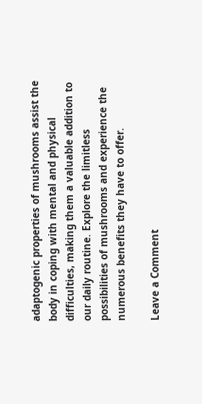adaptogenic properties of mushrooms assist the body in coping with mental and physical difficulties, making them a valuable addition to our daily routine. Explore the limitless possibilities of mushrooms and experience the numerous benefits they have to offer.

Leave a Comment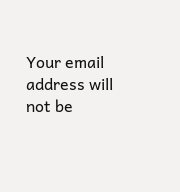Your email address will not be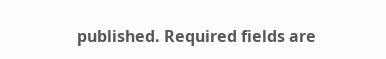published. Required fields are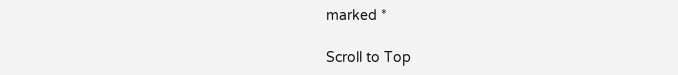marked *

Scroll to Top